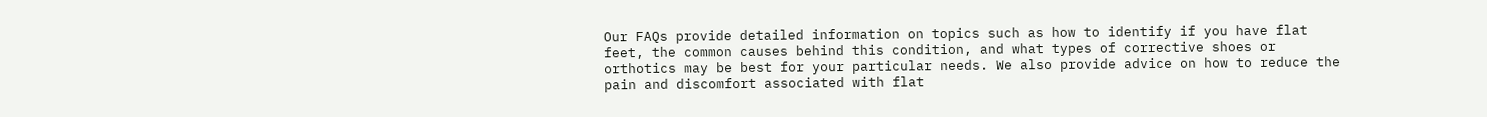Our FAQs provide detailed information on topics such as how to identify if you have flat feet, the common causes behind this condition, and what types of corrective shoes or orthotics may be best for your particular needs. We also provide advice on how to reduce the pain and discomfort associated with flat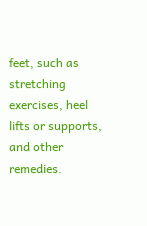feet, such as stretching exercises, heel lifts or supports, and other remedies.